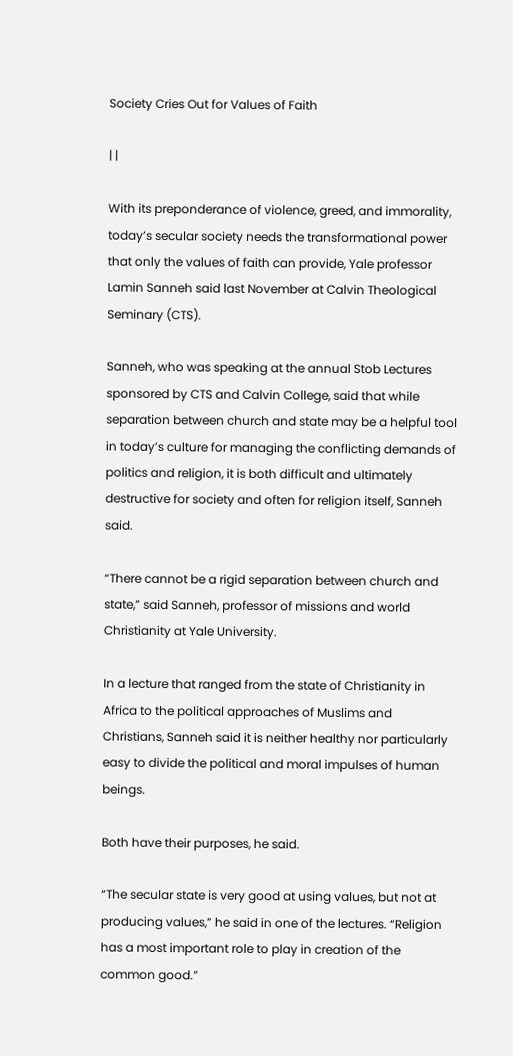Society Cries Out for Values of Faith

| |

With its preponderance of violence, greed, and immorality, today’s secular society needs the transformational power that only the values of faith can provide, Yale professor Lamin Sanneh said last November at Calvin Theological Seminary (CTS).

Sanneh, who was speaking at the annual Stob Lectures sponsored by CTS and Calvin College, said that while separation between church and state may be a helpful tool in today’s culture for managing the conflicting demands of politics and religion, it is both difficult and ultimately destructive for society and often for religion itself, Sanneh said.

“There cannot be a rigid separation between church and state,” said Sanneh, professor of missions and world Christianity at Yale University.

In a lecture that ranged from the state of Christianity in Africa to the political approaches of Muslims and Christians, Sanneh said it is neither healthy nor particularly easy to divide the political and moral impulses of human beings.

Both have their purposes, he said.

“The secular state is very good at using values, but not at producing values,” he said in one of the lectures. “Religion has a most important role to play in creation of the common good.”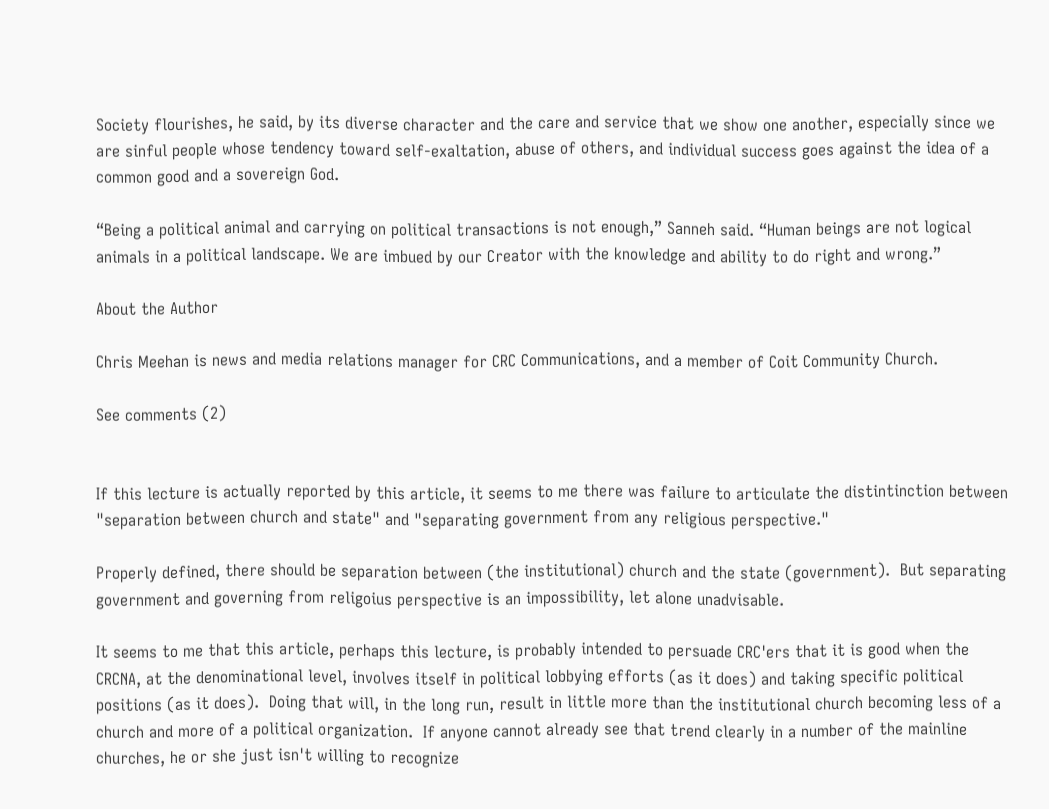Society flourishes, he said, by its diverse character and the care and service that we show one another, especially since we are sinful people whose tendency toward self-exaltation, abuse of others, and individual success goes against the idea of a common good and a sovereign God.

“Being a political animal and carrying on political transactions is not enough,” Sanneh said. “Human beings are not logical animals in a political landscape. We are imbued by our Creator with the knowledge and ability to do right and wrong.”

About the Author

Chris Meehan is news and media relations manager for CRC Communications, and a member of Coit Community Church.

See comments (2)


If this lecture is actually reported by this article, it seems to me there was failure to articulate the distintinction between "separation between church and state" and "separating government from any religious perspective."

Properly defined, there should be separation between (the institutional) church and the state (government).  But separating government and governing from religoius perspective is an impossibility, let alone unadvisable.

It seems to me that this article, perhaps this lecture, is probably intended to persuade CRC'ers that it is good when the CRCNA, at the denominational level, involves itself in political lobbying efforts (as it does) and taking specific political positions (as it does).  Doing that will, in the long run, result in little more than the institutional church becoming less of a church and more of a political organization.  If anyone cannot already see that trend clearly in a number of the mainline churches, he or she just isn't willing to recognize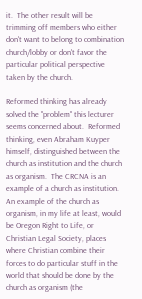it.  The other result will be trimming off members who either don't want to belong to combination church/lobby or don't favor the particular political perspective taken by the church.

Reformed thinking has already solved the "problem" this lecturer seems concerned about.  Reformed thinking, even Abraham Kuyper himself, distinguished between the church as institution and the church as organism.  The CRCNA is an example of a church as institution.  An example of the church as organism, in my life at least, would be Oregon Right to Life, or Christian Legal Society, places where Christian combine their forces to do particular stuff in the world that should be done by the church as organism (the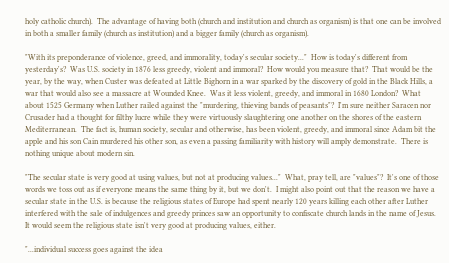holy catholic church).  The advantage of having both (church and institution and church as organism) is that one can be involved in both a smaller family (church as institution) and a bigger family (church as organism).

"With its preponderance of violence, greed, and immorality, today's secular society..."  How is today's different from yesterday's?  Was U.S. society in 1876 less greedy, violent and immoral?  How would you measure that?  That would be the year, by the way, when Custer was defeated at Little Bighorn in a war sparked by the discovery of gold in the Black Hills, a war that would also see a massacre at Wounded Knee.  Was it less violent, greedy, and immoral in 1680 London?  What about 1525 Germany when Luther railed against the "murdering, thieving bands of peasants"?  I'm sure neither Saracen nor Crusader had a thought for filthy lucre while they were virtuously slaughtering one another on the shores of the eastern Mediterranean.  The fact is, human society, secular and otherwise, has been violent, greedy, and immoral since Adam bit the apple and his son Cain murdered his other son, as even a passing familiarity with history will amply demonstrate.  There is nothing unique about modern sin.

"The secular state is very good at using values, but not at producing values..."  What, pray tell, are "values"?  It's one of those words we toss out as if everyone means the same thing by it, but we don't.  I might also point out that the reason we have a secular state in the U.S. is because the religious states of Europe had spent nearly 120 years killing each other after Luther interfered with the sale of indulgences and greedy princes saw an opportunity to confiscate church lands in the name of Jesus.  It would seem the religious state isn't very good at producing values, either.

"...individual success goes against the idea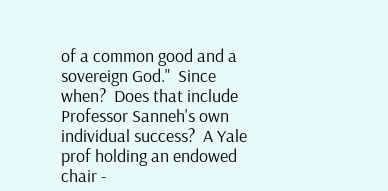of a common good and a sovereign God."  Since when?  Does that include Professor Sanneh's own individual success?  A Yale prof holding an endowed chair -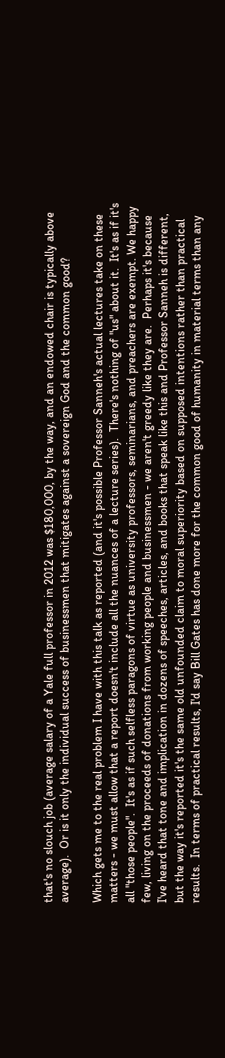that's no slouch job (average salary of a Yale full professor in 2012 was $180,000, by the way, and an endowed chair is typically above average).  Or is it only the individual success of businessmen that mitigates against a sovereign God and the common good?

Which gets me to the real problem I have with this talk as reported (and it's possible Professor Sanneh's actual lectures take on these matters - we must allow that a report doesn't include all the nuances of a lecture series).  There's nothing of "us" about it.  It's as if it's all "those people".  It's as if such selfless paragons of virtue as university professors, seminarians, and preachers are exempt. We happy few, living on the proceeds of donations from working people and businessmen - we aren't greedy like they are.  Perhaps it's because I've heard that tone and implication in dozens of speeches, articles, and books that speak like this and Professor Sanneh is different, but the way it's reported it's the same old unfounded claim to moral superiority based on supposed intentions rather than practical results.  In terms of practical results, I'd say Bill Gates has done more for the common good of humanity in material terms than any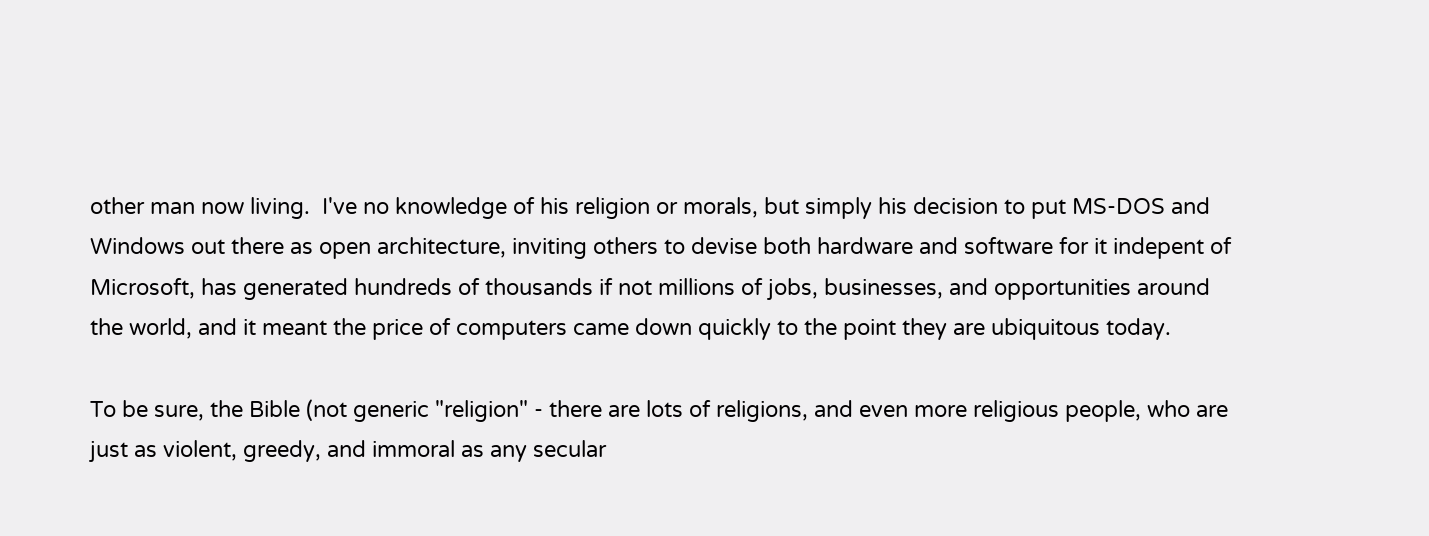other man now living.  I've no knowledge of his religion or morals, but simply his decision to put MS-DOS and Windows out there as open architecture, inviting others to devise both hardware and software for it indepent of Microsoft, has generated hundreds of thousands if not millions of jobs, businesses, and opportunities around the world, and it meant the price of computers came down quickly to the point they are ubiquitous today.

To be sure, the Bible (not generic "religion" - there are lots of religions, and even more religious people, who are just as violent, greedy, and immoral as any secular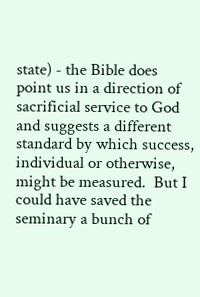state) - the Bible does point us in a direction of sacrificial service to God and suggests a different standard by which success, individual or otherwise, might be measured.  But I could have saved the seminary a bunch of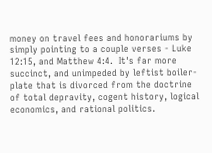money on travel fees and honorariums by simply pointing to a couple verses - Luke 12:15, and Matthew 4:4.  It's far more succinct, and unimpeded by leftist boiler-plate that is divorced from the doctrine of total depravity, cogent history, logical economics, and rational politics.